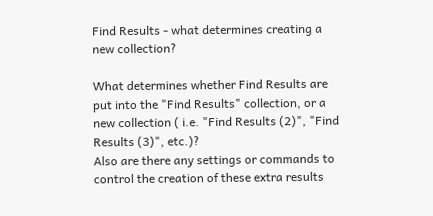Find Results - what determines creating a new collection?

What determines whether Find Results are put into the "Find Results" collection, or a new collection ( i.e. "Find Results (2)", "Find Results (3)", etc.)?
Also are there any settings or commands to control the creation of these extra results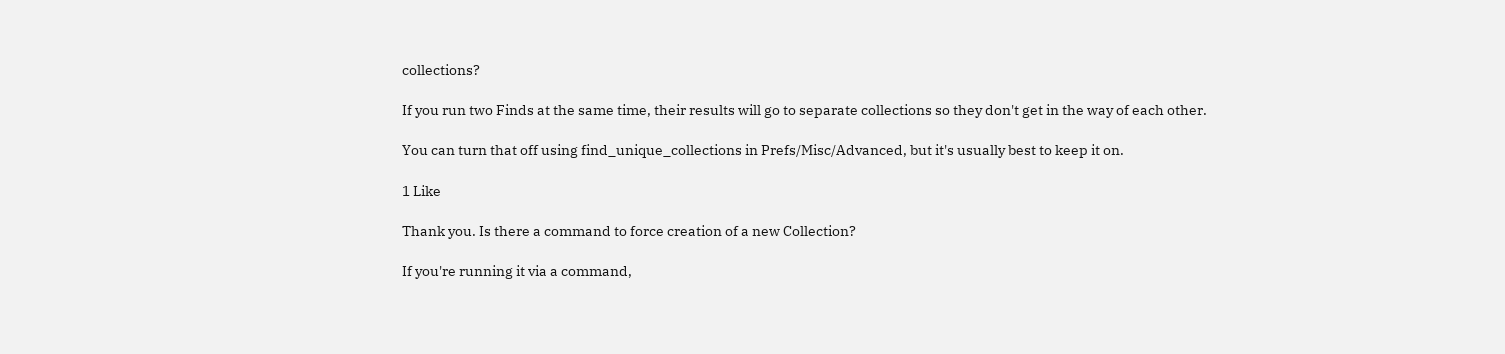collections?

If you run two Finds at the same time, their results will go to separate collections so they don't get in the way of each other.

You can turn that off using find_unique_collections in Prefs/Misc/Advanced, but it's usually best to keep it on.

1 Like

Thank you. Is there a command to force creation of a new Collection?

If you're running it via a command,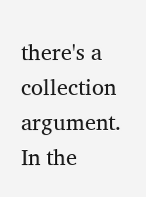there's a collection argument. In the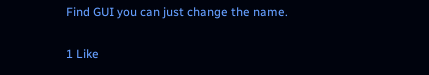Find GUI you can just change the name.

1 Like